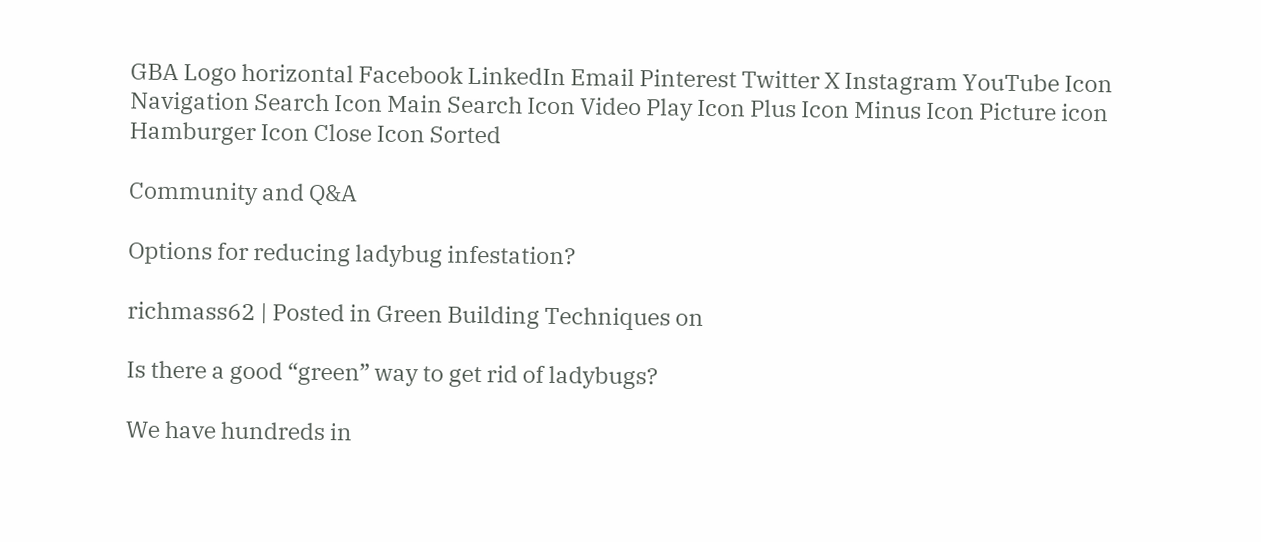GBA Logo horizontal Facebook LinkedIn Email Pinterest Twitter X Instagram YouTube Icon Navigation Search Icon Main Search Icon Video Play Icon Plus Icon Minus Icon Picture icon Hamburger Icon Close Icon Sorted

Community and Q&A

Options for reducing ladybug infestation?

richmass62 | Posted in Green Building Techniques on

Is there a good “green” way to get rid of ladybugs?

We have hundreds in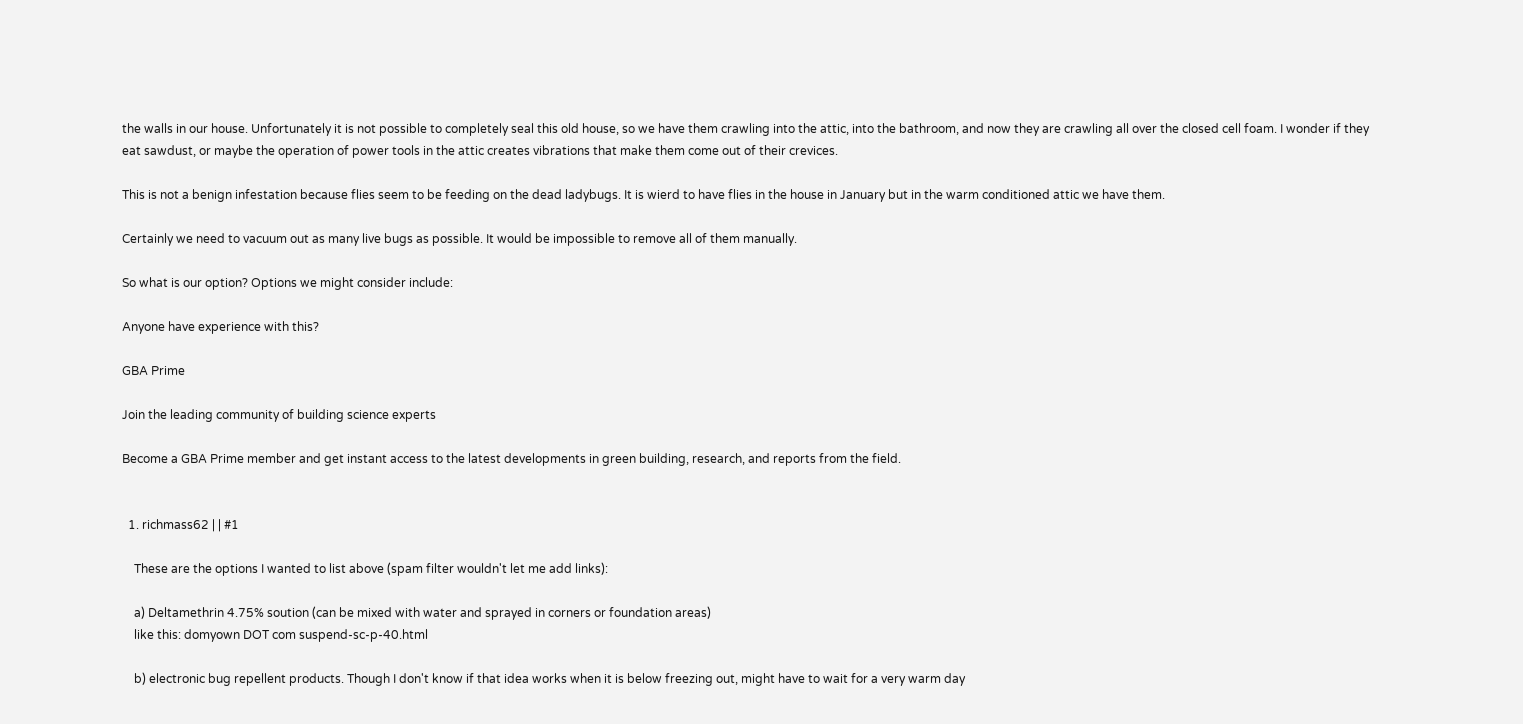the walls in our house. Unfortunately it is not possible to completely seal this old house, so we have them crawling into the attic, into the bathroom, and now they are crawling all over the closed cell foam. I wonder if they eat sawdust, or maybe the operation of power tools in the attic creates vibrations that make them come out of their crevices.

This is not a benign infestation because flies seem to be feeding on the dead ladybugs. It is wierd to have flies in the house in January but in the warm conditioned attic we have them.

Certainly we need to vacuum out as many live bugs as possible. It would be impossible to remove all of them manually.

So what is our option? Options we might consider include:

Anyone have experience with this?

GBA Prime

Join the leading community of building science experts

Become a GBA Prime member and get instant access to the latest developments in green building, research, and reports from the field.


  1. richmass62 | | #1

    These are the options I wanted to list above (spam filter wouldn't let me add links):

    a) Deltamethrin 4.75% soution (can be mixed with water and sprayed in corners or foundation areas)
    like this: domyown DOT com suspend-sc-p-40.html

    b) electronic bug repellent products. Though I don't know if that idea works when it is below freezing out, might have to wait for a very warm day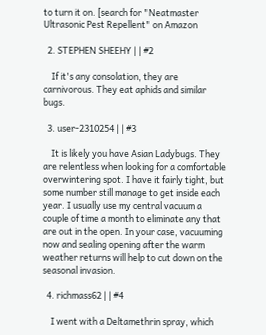to turn it on. [search for "Neatmaster Ultrasonic Pest Repellent" on Amazon

  2. STEPHEN SHEEHY | | #2

    If it's any consolation, they are carnivorous. They eat aphids and similar bugs.

  3. user-2310254 | | #3

    It is likely you have Asian Ladybugs. They are relentless when looking for a comfortable overwintering spot. I have it fairly tight, but some number still manage to get inside each year. I usually use my central vacuum a couple of time a month to eliminate any that are out in the open. In your case, vacuuming now and sealing opening after the warm weather returns will help to cut down on the seasonal invasion.

  4. richmass62 | | #4

    I went with a Deltamethrin spray, which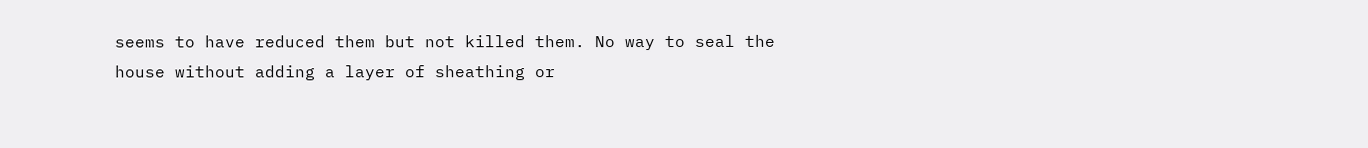seems to have reduced them but not killed them. No way to seal the house without adding a layer of sheathing or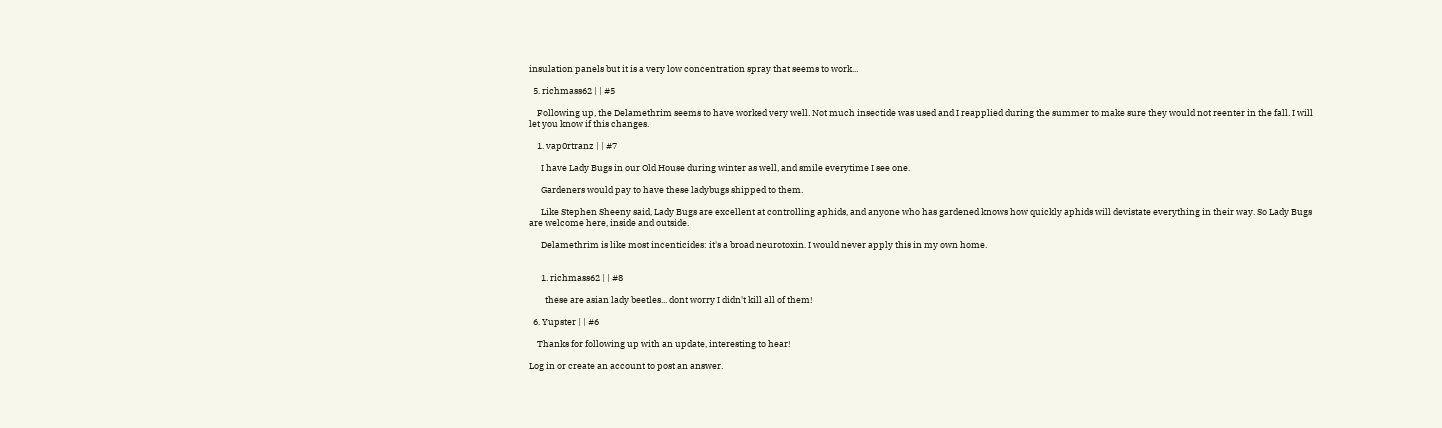insulation panels but it is a very low concentration spray that seems to work...

  5. richmass62 | | #5

    Following up, the Delamethrim seems to have worked very well. Not much insectide was used and I reapplied during the summer to make sure they would not reenter in the fall. I will let you know if this changes.

    1. vap0rtranz | | #7

      I have Lady Bugs in our Old House during winter as well, and smile everytime I see one.

      Gardeners would pay to have these ladybugs shipped to them.

      Like Stephen Sheeny said, Lady Bugs are excellent at controlling aphids, and anyone who has gardened knows how quickly aphids will devistate everything in their way. So Lady Bugs are welcome here, inside and outside.

      Delamethrim is like most incenticides: it's a broad neurotoxin. I would never apply this in my own home.


      1. richmass62 | | #8

        these are asian lady beetles... dont worry I didn't kill all of them!

  6. Yupster | | #6

    Thanks for following up with an update, interesting to hear!

Log in or create an account to post an answer.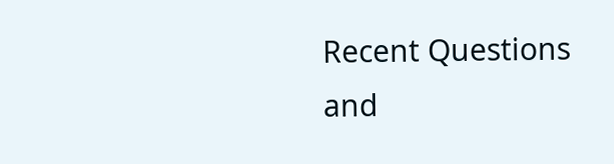Recent Questions and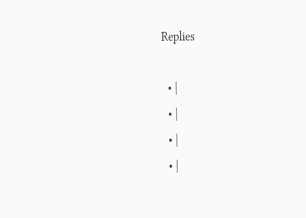Replies

  • |
  • |
  • |
  • |